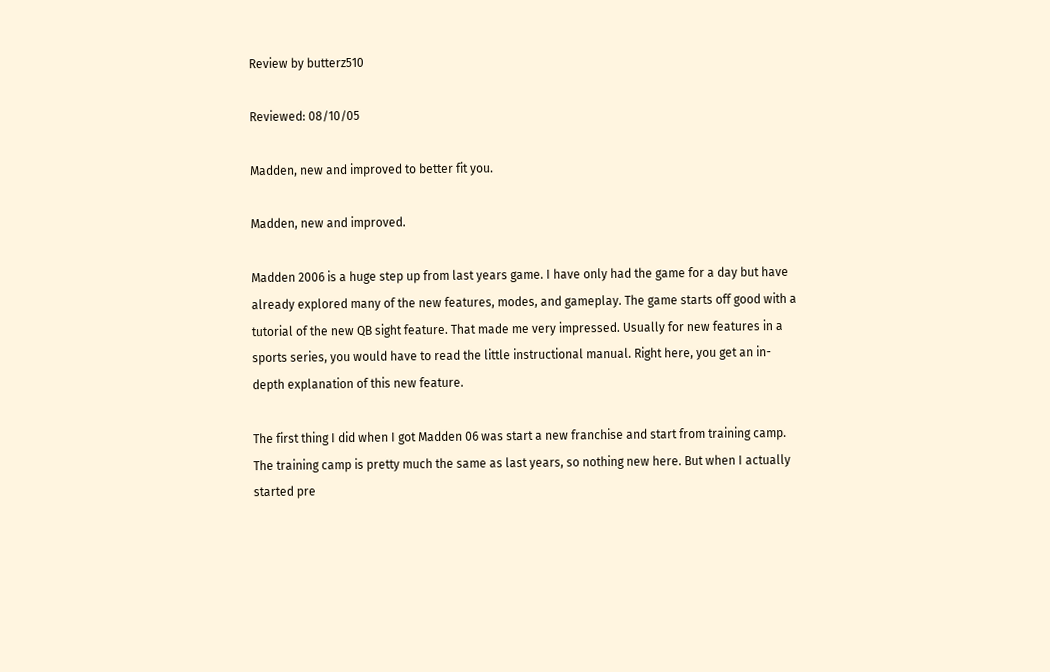Review by butterz510

Reviewed: 08/10/05

Madden, new and improved to better fit you.

Madden, new and improved.

Madden 2006 is a huge step up from last years game. I have only had the game for a day but have already explored many of the new features, modes, and gameplay. The game starts off good with a tutorial of the new QB sight feature. That made me very impressed. Usually for new features in a sports series, you would have to read the little instructional manual. Right here, you get an in-depth explanation of this new feature.

The first thing I did when I got Madden 06 was start a new franchise and start from training camp. The training camp is pretty much the same as last years, so nothing new here. But when I actually started pre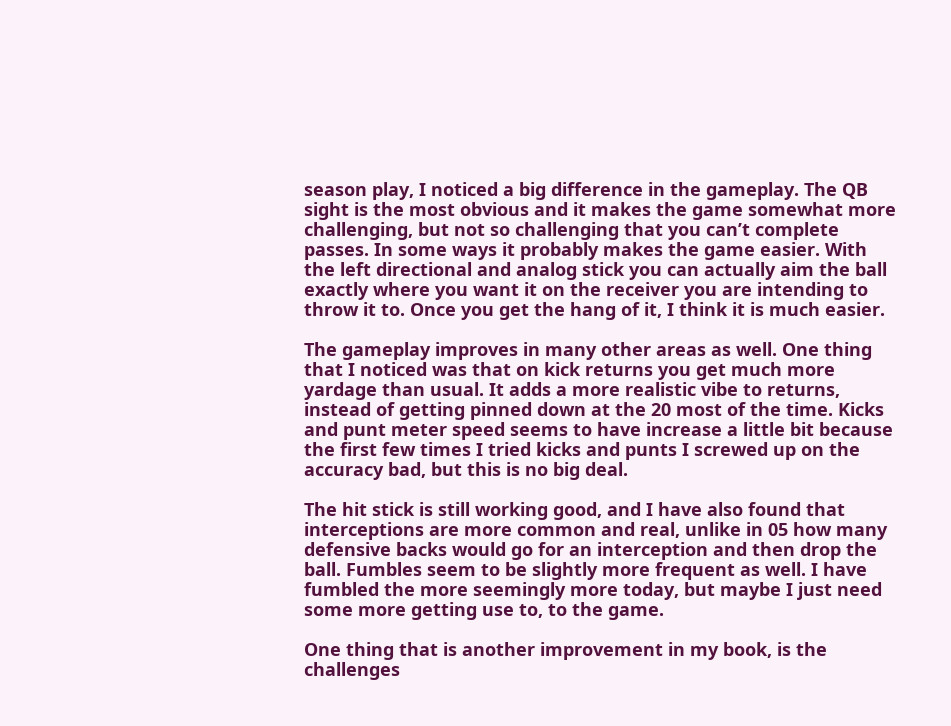season play, I noticed a big difference in the gameplay. The QB sight is the most obvious and it makes the game somewhat more challenging, but not so challenging that you can’t complete passes. In some ways it probably makes the game easier. With the left directional and analog stick you can actually aim the ball exactly where you want it on the receiver you are intending to throw it to. Once you get the hang of it, I think it is much easier.

The gameplay improves in many other areas as well. One thing that I noticed was that on kick returns you get much more yardage than usual. It adds a more realistic vibe to returns, instead of getting pinned down at the 20 most of the time. Kicks and punt meter speed seems to have increase a little bit because the first few times I tried kicks and punts I screwed up on the accuracy bad, but this is no big deal.

The hit stick is still working good, and I have also found that interceptions are more common and real, unlike in 05 how many defensive backs would go for an interception and then drop the ball. Fumbles seem to be slightly more frequent as well. I have fumbled the more seemingly more today, but maybe I just need some more getting use to, to the game.

One thing that is another improvement in my book, is the challenges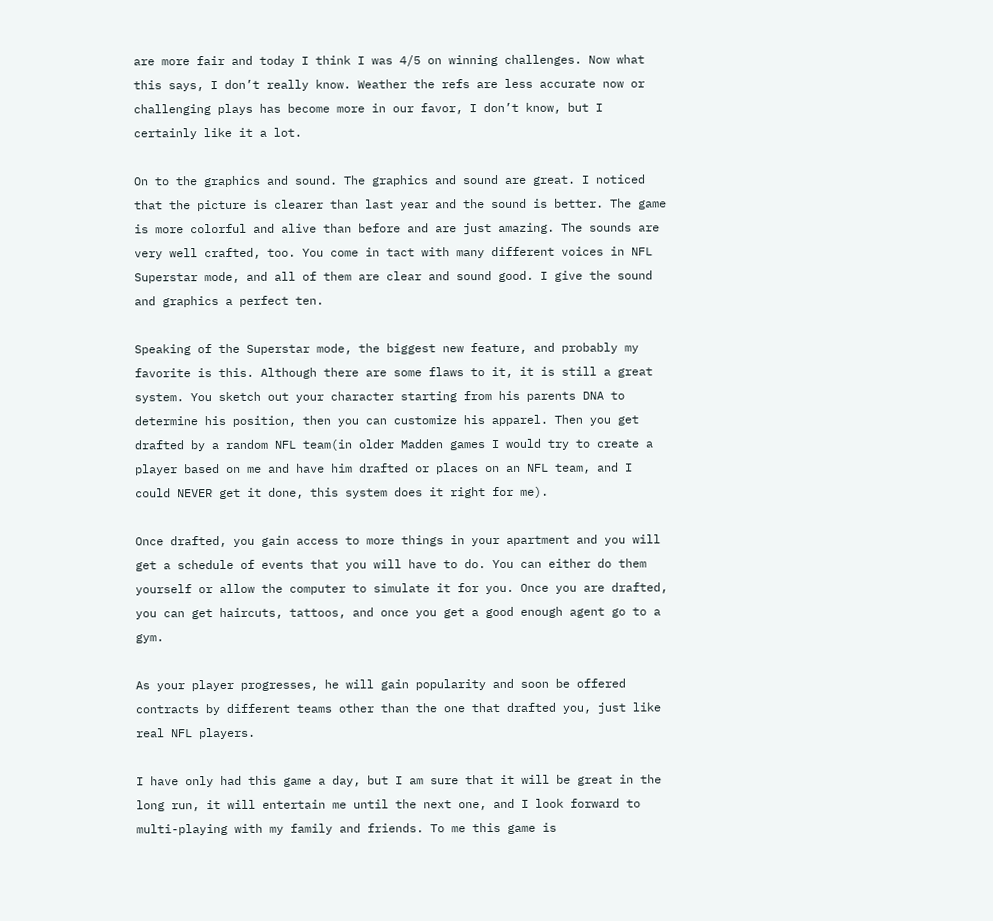are more fair and today I think I was 4/5 on winning challenges. Now what this says, I don’t really know. Weather the refs are less accurate now or challenging plays has become more in our favor, I don’t know, but I certainly like it a lot.

On to the graphics and sound. The graphics and sound are great. I noticed that the picture is clearer than last year and the sound is better. The game is more colorful and alive than before and are just amazing. The sounds are very well crafted, too. You come in tact with many different voices in NFL Superstar mode, and all of them are clear and sound good. I give the sound and graphics a perfect ten.

Speaking of the Superstar mode, the biggest new feature, and probably my favorite is this. Although there are some flaws to it, it is still a great system. You sketch out your character starting from his parents DNA to determine his position, then you can customize his apparel. Then you get drafted by a random NFL team(in older Madden games I would try to create a player based on me and have him drafted or places on an NFL team, and I could NEVER get it done, this system does it right for me).

Once drafted, you gain access to more things in your apartment and you will get a schedule of events that you will have to do. You can either do them yourself or allow the computer to simulate it for you. Once you are drafted, you can get haircuts, tattoos, and once you get a good enough agent go to a gym.

As your player progresses, he will gain popularity and soon be offered contracts by different teams other than the one that drafted you, just like real NFL players.

I have only had this game a day, but I am sure that it will be great in the long run, it will entertain me until the next one, and I look forward to multi-playing with my family and friends. To me this game is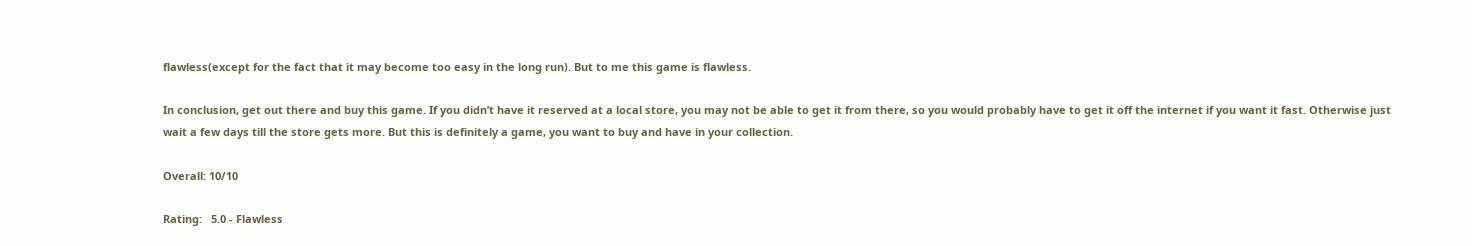flawless(except for the fact that it may become too easy in the long run). But to me this game is flawless.

In conclusion, get out there and buy this game. If you didn’t have it reserved at a local store, you may not be able to get it from there, so you would probably have to get it off the internet if you want it fast. Otherwise just wait a few days till the store gets more. But this is definitely a game, you want to buy and have in your collection.

Overall: 10/10

Rating:   5.0 - Flawless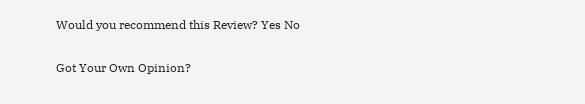Would you recommend this Review? Yes No

Got Your Own Opinion?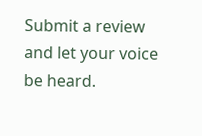Submit a review and let your voice be heard.